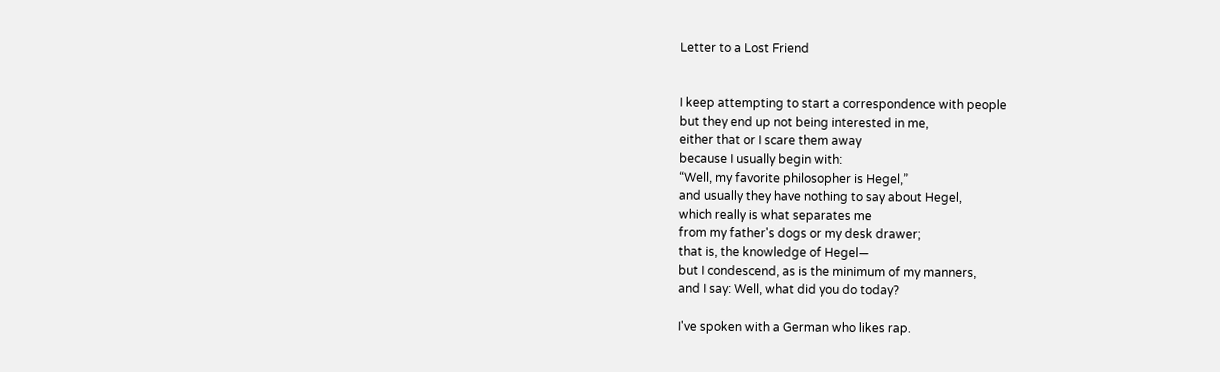Letter to a Lost Friend


I keep attempting to start a correspondence with people
but they end up not being interested in me,
either that or I scare them away
because I usually begin with:
“Well, my favorite philosopher is Hegel,”
and usually they have nothing to say about Hegel,
which really is what separates me
from my father's dogs or my desk drawer;
that is, the knowledge of Hegel—
but I condescend, as is the minimum of my manners,
and I say: Well, what did you do today?

I've spoken with a German who likes rap.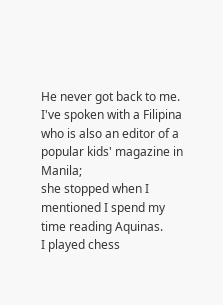He never got back to me.
I've spoken with a Filipina
who is also an editor of a popular kids' magazine in Manila;
she stopped when I mentioned I spend my time reading Aquinas.
I played chess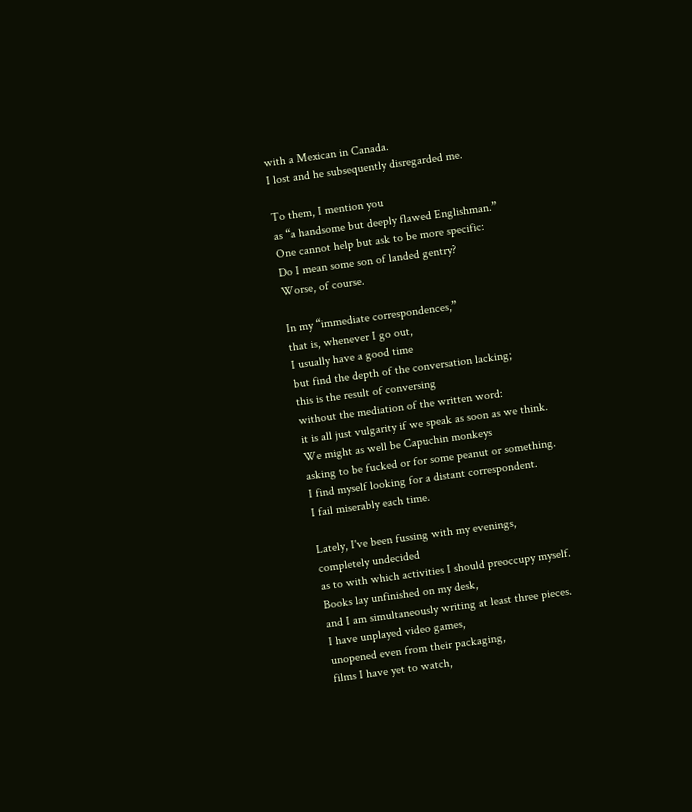with a Mexican in Canada.
I lost and he subsequently disregarded me.

To them, I mention you
as “a handsome but deeply flawed Englishman.”
One cannot help but ask to be more specific:
Do I mean some son of landed gentry?
Worse, of course.

In my “immediate correspondences,”
that is, whenever I go out,
I usually have a good time
but find the depth of the conversation lacking;
this is the result of conversing
without the mediation of the written word:
it is all just vulgarity if we speak as soon as we think.
We might as well be Capuchin monkeys
asking to be fucked or for some peanut or something.
I find myself looking for a distant correspondent.
I fail miserably each time.

Lately, I've been fussing with my evenings,
completely undecided
as to with which activities I should preoccupy myself.
Books lay unfinished on my desk,
and I am simultaneously writing at least three pieces.
I have unplayed video games,
unopened even from their packaging,
films I have yet to watch,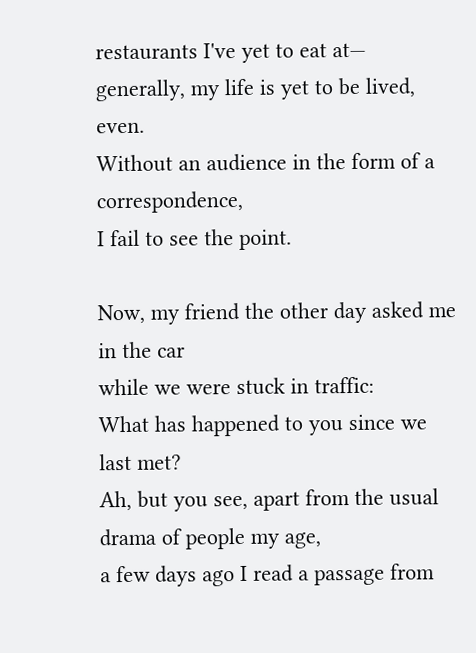restaurants I've yet to eat at—
generally, my life is yet to be lived, even.
Without an audience in the form of a correspondence,
I fail to see the point.

Now, my friend the other day asked me in the car
while we were stuck in traffic:
What has happened to you since we last met?
Ah, but you see, apart from the usual drama of people my age,
a few days ago I read a passage from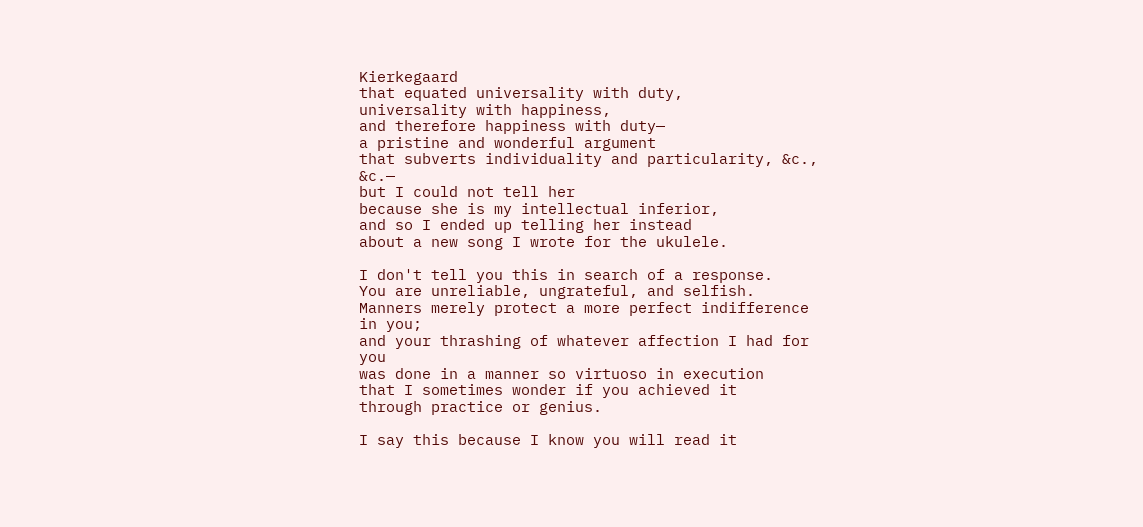Kierkegaard
that equated universality with duty,
universality with happiness,
and therefore happiness with duty—
a pristine and wonderful argument
that subverts individuality and particularity, &c., &c.—
but I could not tell her
because she is my intellectual inferior,
and so I ended up telling her instead
about a new song I wrote for the ukulele.

I don't tell you this in search of a response.
You are unreliable, ungrateful, and selfish.
Manners merely protect a more perfect indifference in you;
and your thrashing of whatever affection I had for you
was done in a manner so virtuoso in execution
that I sometimes wonder if you achieved it
through practice or genius.

I say this because I know you will read it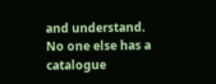and understand.
No one else has a catalogue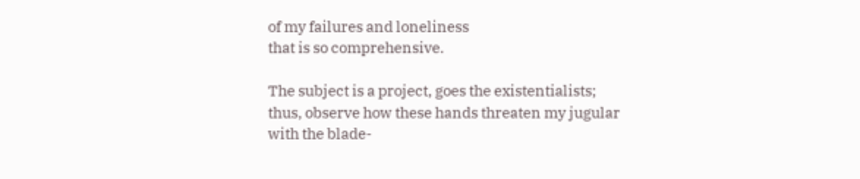of my failures and loneliness
that is so comprehensive.

The subject is a project, goes the existentialists;
thus, observe how these hands threaten my jugular
with the blade-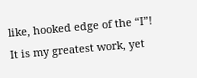like, hooked edge of the “I”!
It is my greatest work, yet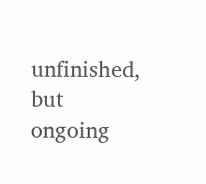unfinished,
but ongoing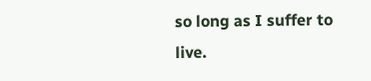so long as I suffer to live.